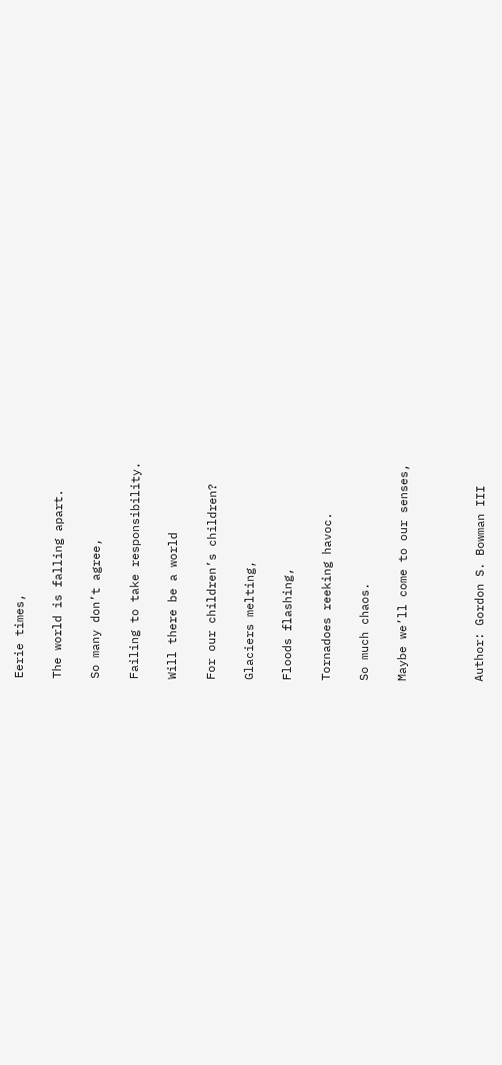Eerie times,

The world is falling apart.

So many don’t agree,

Failing to take responsibility.

Will there be a world

For our children’s children?

Glaciers melting,

Floods flashing,

Tornadoes reeking havoc.

So much chaos.

Maybe we’ll come to our senses,



Author: Gordon S. Bowman III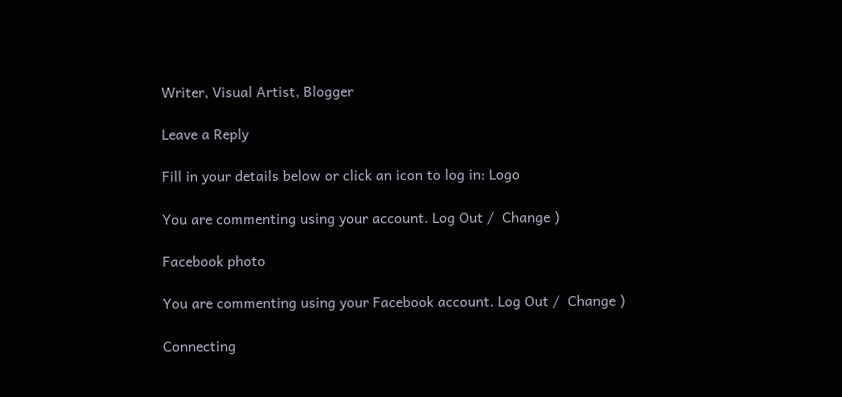Writer, Visual Artist, Blogger

Leave a Reply

Fill in your details below or click an icon to log in: Logo

You are commenting using your account. Log Out /  Change )

Facebook photo

You are commenting using your Facebook account. Log Out /  Change )

Connecting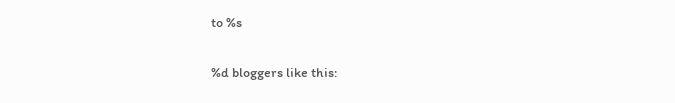to %s

%d bloggers like this: